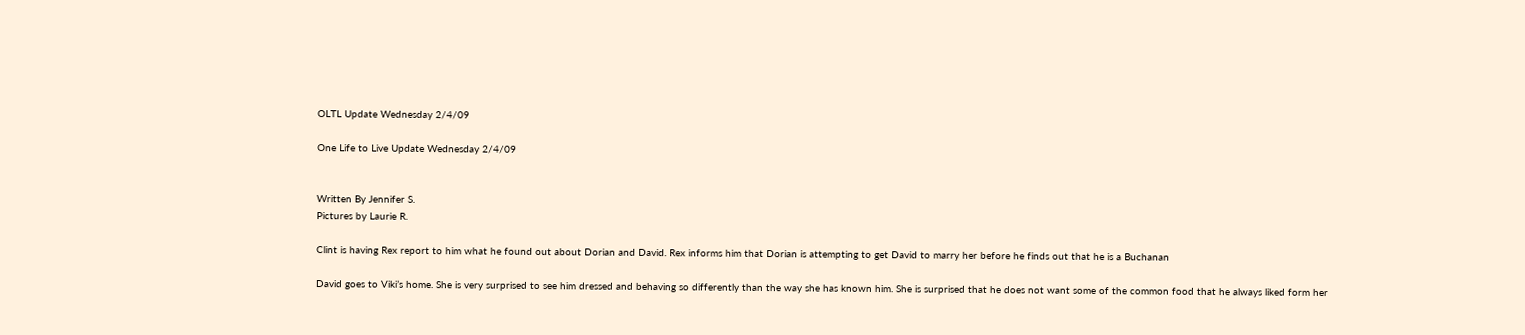OLTL Update Wednesday 2/4/09

One Life to Live Update Wednesday 2/4/09


Written By Jennifer S.
Pictures by Laurie R.

Clint is having Rex report to him what he found out about Dorian and David. Rex informs him that Dorian is attempting to get David to marry her before he finds out that he is a Buchanan

David goes to Viki’s home. She is very surprised to see him dressed and behaving so differently than the way she has known him. She is surprised that he does not want some of the common food that he always liked form her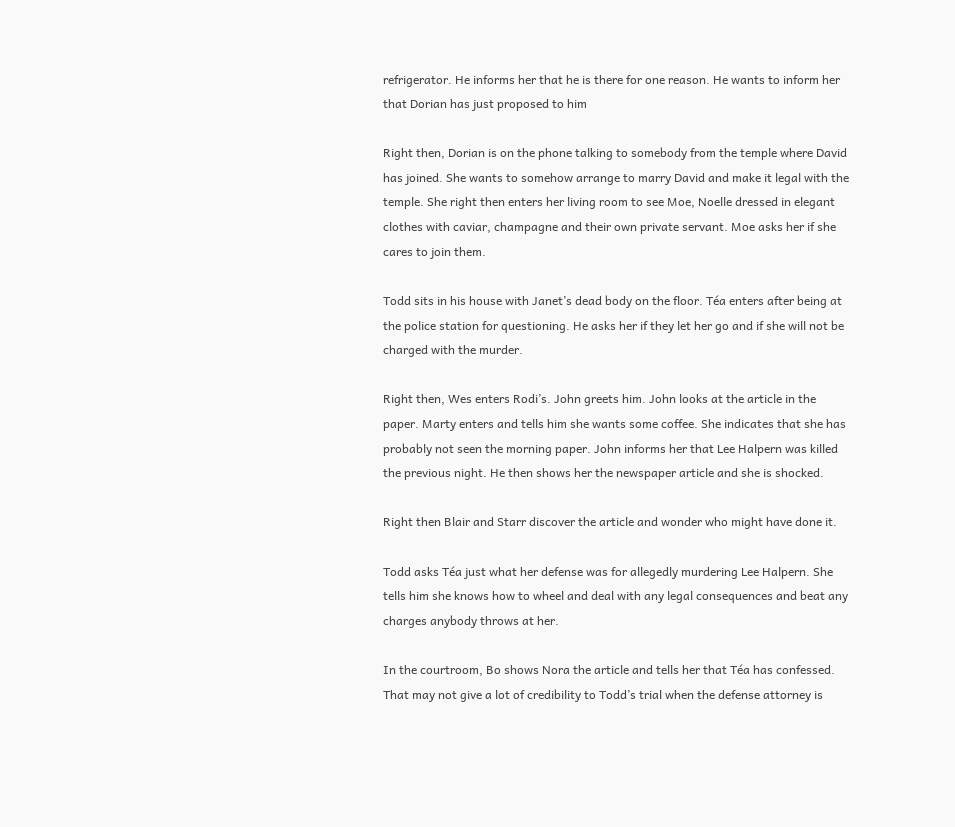refrigerator. He informs her that he is there for one reason. He wants to inform her that Dorian has just proposed to him

Right then, Dorian is on the phone talking to somebody from the temple where David has joined. She wants to somehow arrange to marry David and make it legal with the temple. She right then enters her living room to see Moe, Noelle dressed in elegant clothes with caviar, champagne and their own private servant. Moe asks her if she cares to join them.

Todd sits in his house with Janet’s dead body on the floor. Téa enters after being at the police station for questioning. He asks her if they let her go and if she will not be charged with the murder.

Right then, Wes enters Rodi’s. John greets him. John looks at the article in the paper. Marty enters and tells him she wants some coffee. She indicates that she has probably not seen the morning paper. John informs her that Lee Halpern was killed the previous night. He then shows her the newspaper article and she is shocked.

Right then Blair and Starr discover the article and wonder who might have done it.

Todd asks Téa just what her defense was for allegedly murdering Lee Halpern. She tells him she knows how to wheel and deal with any legal consequences and beat any charges anybody throws at her.

In the courtroom, Bo shows Nora the article and tells her that Téa has confessed. That may not give a lot of credibility to Todd’s trial when the defense attorney is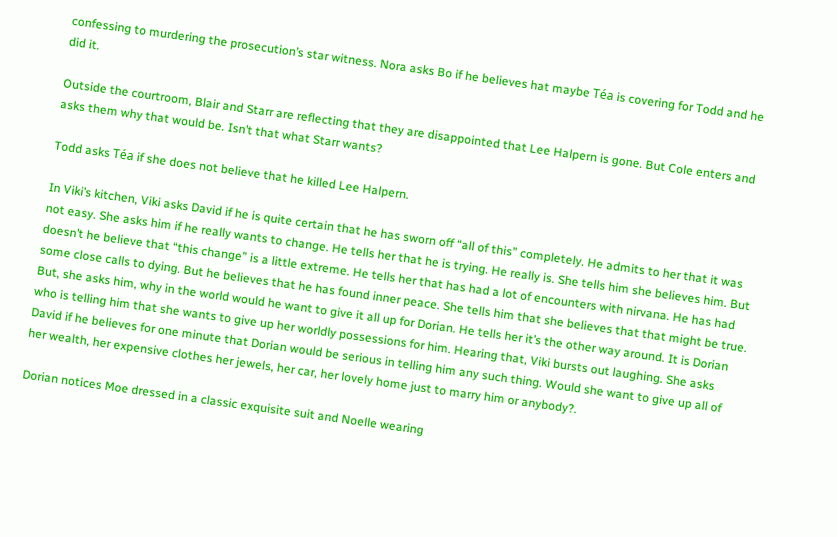confessing to murdering the prosecution’s star witness. Nora asks Bo if he believes hat maybe Téa is covering for Todd and he did it.

Outside the courtroom, Blair and Starr are reflecting that they are disappointed that Lee Halpern is gone. But Cole enters and asks them why that would be. Isn’t that what Starr wants?

Todd asks Téa if she does not believe that he killed Lee Halpern.

In Viki’s kitchen, Viki asks David if he is quite certain that he has sworn off “all of this” completely. He admits to her that it was not easy. She asks him if he really wants to change. He tells her that he is trying. He really is. She tells him she believes him. But doesn’t he believe that “this change” is a little extreme. He tells her that has had a lot of encounters with nirvana. He has had some close calls to dying. But he believes that he has found inner peace. She tells him that she believes that that might be true. But, she asks him, why in the world would he want to give it all up for Dorian. He tells her it’s the other way around. It is Dorian who is telling him that she wants to give up her worldly possessions for him. Hearing that, Viki bursts out laughing. She asks David if he believes for one minute that Dorian would be serious in telling him any such thing. Would she want to give up all of her wealth, her expensive clothes her jewels, her car, her lovely home just to marry him or anybody?.

Dorian notices Moe dressed in a classic exquisite suit and Noelle wearing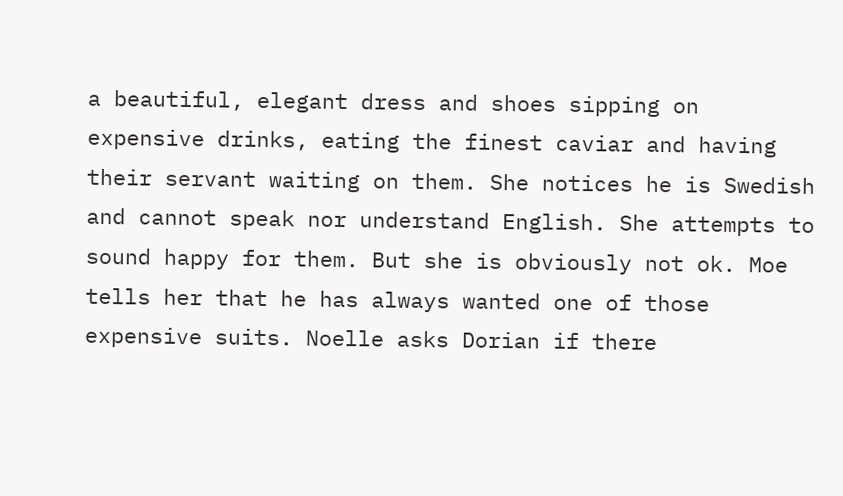a beautiful, elegant dress and shoes sipping on expensive drinks, eating the finest caviar and having their servant waiting on them. She notices he is Swedish and cannot speak nor understand English. She attempts to sound happy for them. But she is obviously not ok. Moe tells her that he has always wanted one of those expensive suits. Noelle asks Dorian if there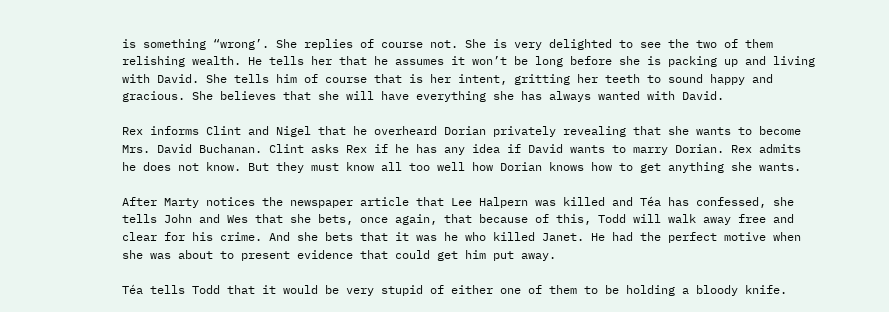is something “wrong’. She replies of course not. She is very delighted to see the two of them relishing wealth. He tells her that he assumes it won’t be long before she is packing up and living with David. She tells him of course that is her intent, gritting her teeth to sound happy and gracious. She believes that she will have everything she has always wanted with David.

Rex informs Clint and Nigel that he overheard Dorian privately revealing that she wants to become Mrs. David Buchanan. Clint asks Rex if he has any idea if David wants to marry Dorian. Rex admits he does not know. But they must know all too well how Dorian knows how to get anything she wants.

After Marty notices the newspaper article that Lee Halpern was killed and Téa has confessed, she tells John and Wes that she bets, once again, that because of this, Todd will walk away free and clear for his crime. And she bets that it was he who killed Janet. He had the perfect motive when she was about to present evidence that could get him put away.

Téa tells Todd that it would be very stupid of either one of them to be holding a bloody knife.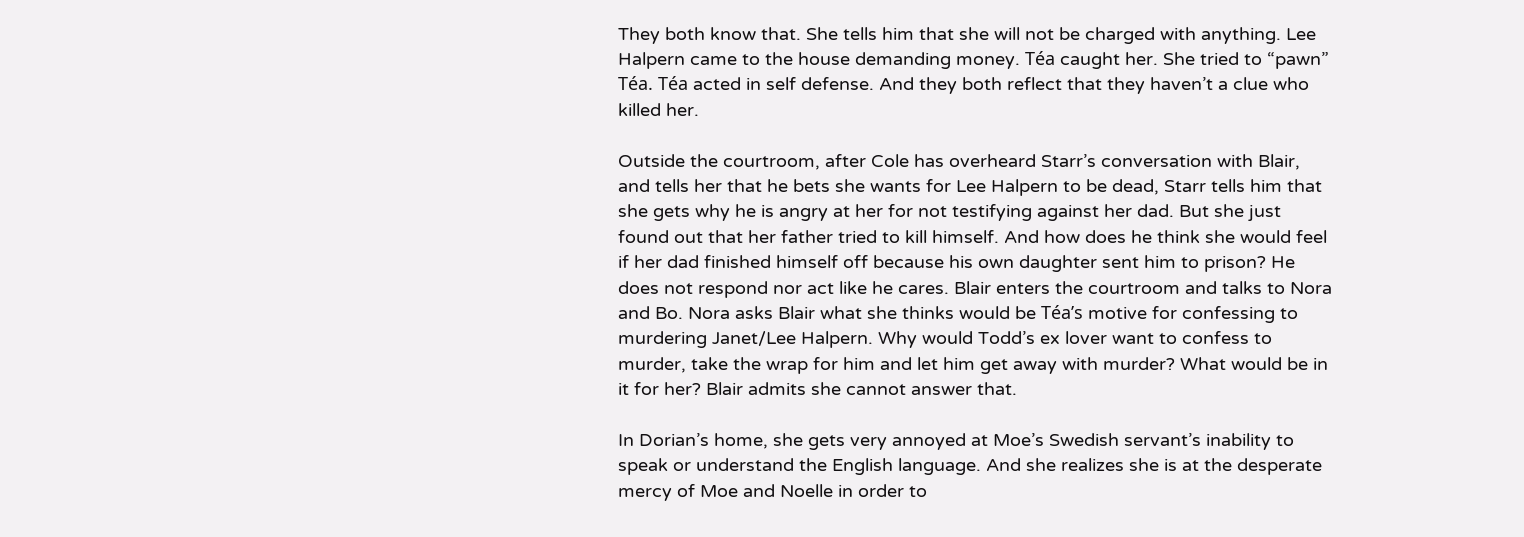They both know that. She tells him that she will not be charged with anything. Lee Halpern came to the house demanding money. Téa caught her. She tried to “pawn” Téa. Téa acted in self defense. And they both reflect that they haven’t a clue who killed her.

Outside the courtroom, after Cole has overheard Starr’s conversation with Blair, and tells her that he bets she wants for Lee Halpern to be dead, Starr tells him that she gets why he is angry at her for not testifying against her dad. But she just found out that her father tried to kill himself. And how does he think she would feel if her dad finished himself off because his own daughter sent him to prison? He does not respond nor act like he cares. Blair enters the courtroom and talks to Nora and Bo. Nora asks Blair what she thinks would be Téa’s motive for confessing to murdering Janet/Lee Halpern. Why would Todd’s ex lover want to confess to murder, take the wrap for him and let him get away with murder? What would be in it for her? Blair admits she cannot answer that.

In Dorian’s home, she gets very annoyed at Moe’s Swedish servant’s inability to speak or understand the English language. And she realizes she is at the desperate mercy of Moe and Noelle in order to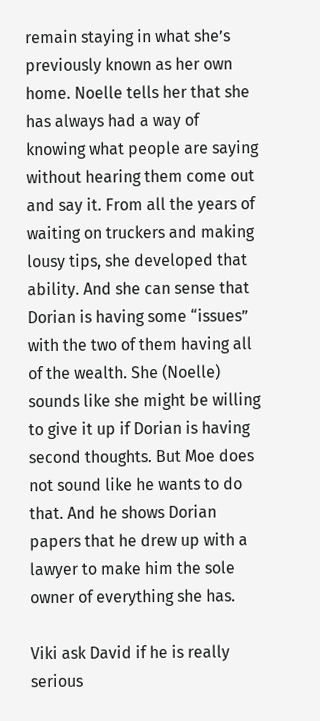remain staying in what she’s previously known as her own home. Noelle tells her that she has always had a way of knowing what people are saying without hearing them come out and say it. From all the years of waiting on truckers and making lousy tips, she developed that ability. And she can sense that Dorian is having some “issues” with the two of them having all of the wealth. She (Noelle) sounds like she might be willing to give it up if Dorian is having second thoughts. But Moe does not sound like he wants to do that. And he shows Dorian papers that he drew up with a lawyer to make him the sole owner of everything she has.

Viki ask David if he is really serious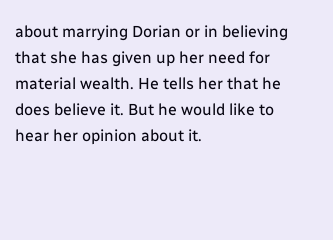about marrying Dorian or in believing that she has given up her need for material wealth. He tells her that he does believe it. But he would like to hear her opinion about it.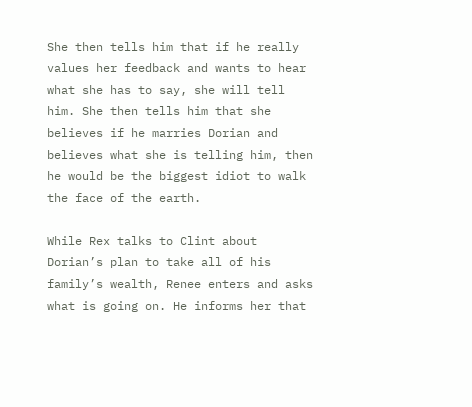She then tells him that if he really values her feedback and wants to hear what she has to say, she will tell him. She then tells him that she believes if he marries Dorian and believes what she is telling him, then he would be the biggest idiot to walk the face of the earth.

While Rex talks to Clint about Dorian’s plan to take all of his family’s wealth, Renee enters and asks what is going on. He informs her that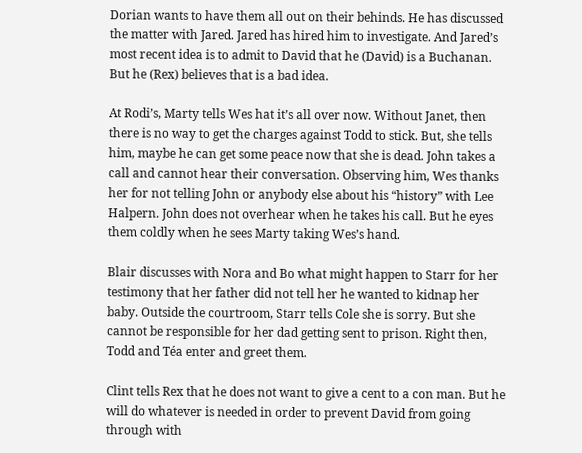Dorian wants to have them all out on their behinds. He has discussed the matter with Jared. Jared has hired him to investigate. And Jared’s most recent idea is to admit to David that he (David) is a Buchanan. But he (Rex) believes that is a bad idea.

At Rodi’s, Marty tells Wes hat it’s all over now. Without Janet, then there is no way to get the charges against Todd to stick. But, she tells him, maybe he can get some peace now that she is dead. John takes a call and cannot hear their conversation. Observing him, Wes thanks her for not telling John or anybody else about his “history” with Lee Halpern. John does not overhear when he takes his call. But he eyes them coldly when he sees Marty taking Wes’s hand.

Blair discusses with Nora and Bo what might happen to Starr for her testimony that her father did not tell her he wanted to kidnap her baby. Outside the courtroom, Starr tells Cole she is sorry. But she cannot be responsible for her dad getting sent to prison. Right then, Todd and Téa enter and greet them.

Clint tells Rex that he does not want to give a cent to a con man. But he will do whatever is needed in order to prevent David from going through with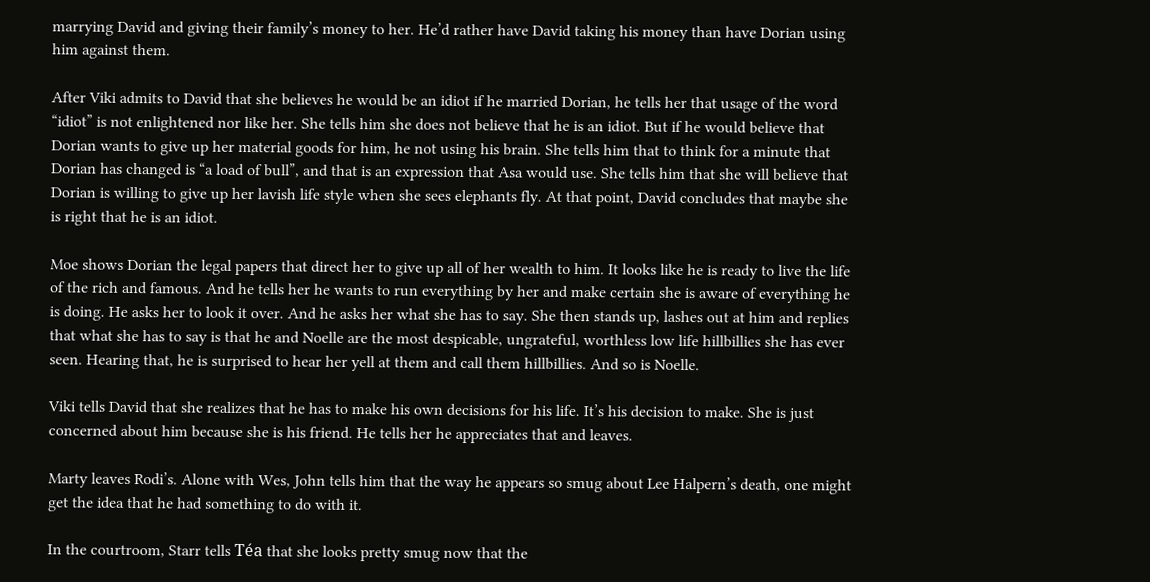marrying David and giving their family’s money to her. He’d rather have David taking his money than have Dorian using him against them.

After Viki admits to David that she believes he would be an idiot if he married Dorian, he tells her that usage of the word “idiot” is not enlightened nor like her. She tells him she does not believe that he is an idiot. But if he would believe that Dorian wants to give up her material goods for him, he not using his brain. She tells him that to think for a minute that Dorian has changed is “a load of bull”, and that is an expression that Asa would use. She tells him that she will believe that Dorian is willing to give up her lavish life style when she sees elephants fly. At that point, David concludes that maybe she is right that he is an idiot.

Moe shows Dorian the legal papers that direct her to give up all of her wealth to him. It looks like he is ready to live the life of the rich and famous. And he tells her he wants to run everything by her and make certain she is aware of everything he is doing. He asks her to look it over. And he asks her what she has to say. She then stands up, lashes out at him and replies that what she has to say is that he and Noelle are the most despicable, ungrateful, worthless low life hillbillies she has ever seen. Hearing that, he is surprised to hear her yell at them and call them hillbillies. And so is Noelle.

Viki tells David that she realizes that he has to make his own decisions for his life. It’s his decision to make. She is just concerned about him because she is his friend. He tells her he appreciates that and leaves.

Marty leaves Rodi’s. Alone with Wes, John tells him that the way he appears so smug about Lee Halpern’s death, one might get the idea that he had something to do with it.

In the courtroom, Starr tells Téa that she looks pretty smug now that the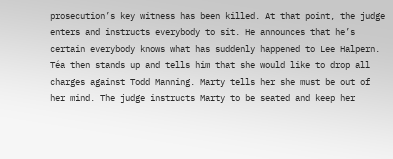prosecution’s key witness has been killed. At that point, the judge enters and instructs everybody to sit. He announces that he’s certain everybody knows what has suddenly happened to Lee Halpern. Téa then stands up and tells him that she would like to drop all charges against Todd Manning. Marty tells her she must be out of her mind. The judge instructs Marty to be seated and keep her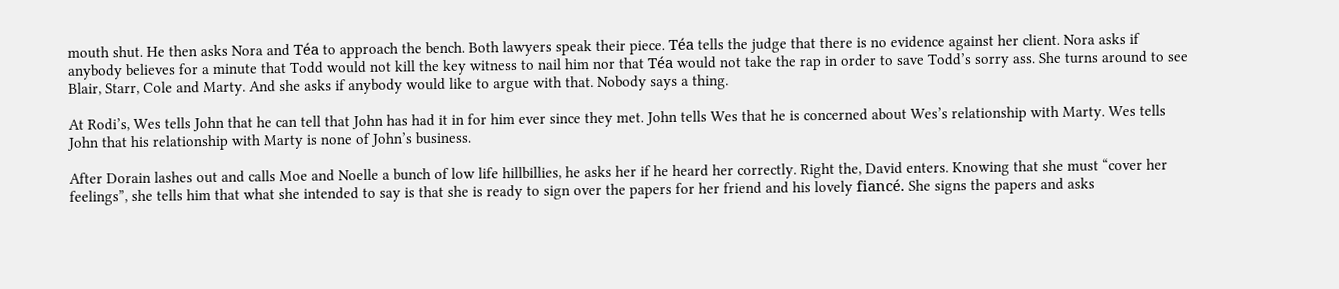mouth shut. He then asks Nora and Téa to approach the bench. Both lawyers speak their piece. Téa tells the judge that there is no evidence against her client. Nora asks if anybody believes for a minute that Todd would not kill the key witness to nail him nor that Téa would not take the rap in order to save Todd’s sorry ass. She turns around to see Blair, Starr, Cole and Marty. And she asks if anybody would like to argue with that. Nobody says a thing.

At Rodi’s, Wes tells John that he can tell that John has had it in for him ever since they met. John tells Wes that he is concerned about Wes’s relationship with Marty. Wes tells John that his relationship with Marty is none of John’s business.

After Dorain lashes out and calls Moe and Noelle a bunch of low life hillbillies, he asks her if he heard her correctly. Right the, David enters. Knowing that she must “cover her feelings”, she tells him that what she intended to say is that she is ready to sign over the papers for her friend and his lovely fiancé. She signs the papers and asks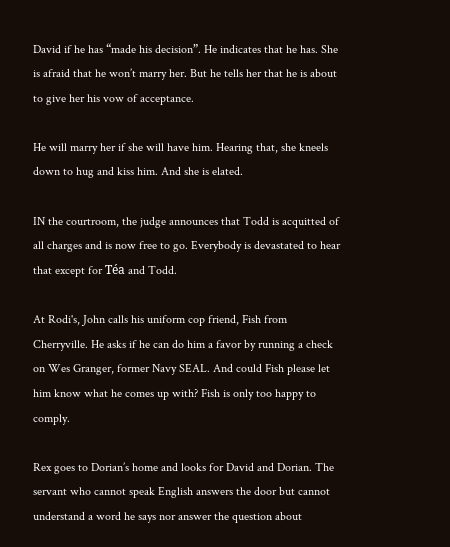David if he has “made his decision”. He indicates that he has. She is afraid that he won’t marry her. But he tells her that he is about to give her his vow of acceptance.

He will marry her if she will have him. Hearing that, she kneels down to hug and kiss him. And she is elated.

IN the courtroom, the judge announces that Todd is acquitted of all charges and is now free to go. Everybody is devastated to hear that except for Téa and Todd.

At Rodi's, John calls his uniform cop friend, Fish from Cherryville. He asks if he can do him a favor by running a check on Wes Granger, former Navy SEAL. And could Fish please let him know what he comes up with? Fish is only too happy to comply.

Rex goes to Dorian’s home and looks for David and Dorian. The servant who cannot speak English answers the door but cannot understand a word he says nor answer the question about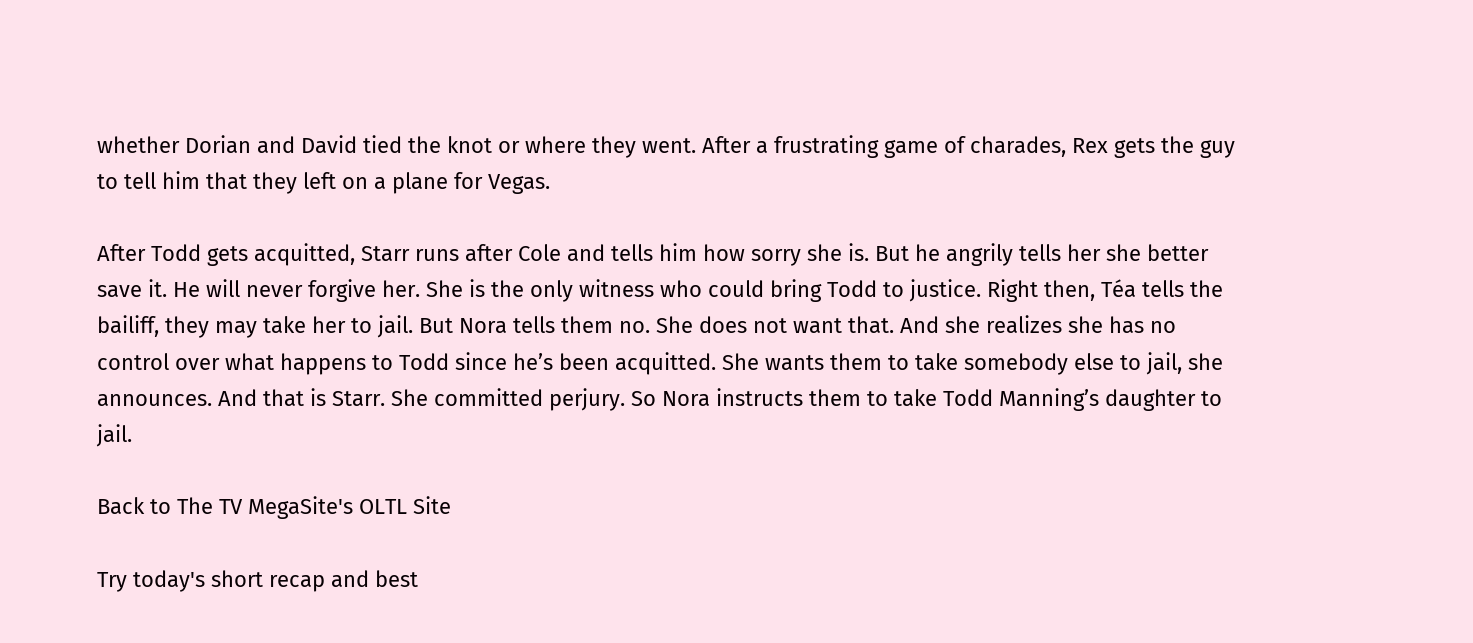whether Dorian and David tied the knot or where they went. After a frustrating game of charades, Rex gets the guy to tell him that they left on a plane for Vegas.

After Todd gets acquitted, Starr runs after Cole and tells him how sorry she is. But he angrily tells her she better save it. He will never forgive her. She is the only witness who could bring Todd to justice. Right then, Téa tells the bailiff, they may take her to jail. But Nora tells them no. She does not want that. And she realizes she has no control over what happens to Todd since he’s been acquitted. She wants them to take somebody else to jail, she announces. And that is Starr. She committed perjury. So Nora instructs them to take Todd Manning’s daughter to jail.

Back to The TV MegaSite's OLTL Site

Try today's short recap and best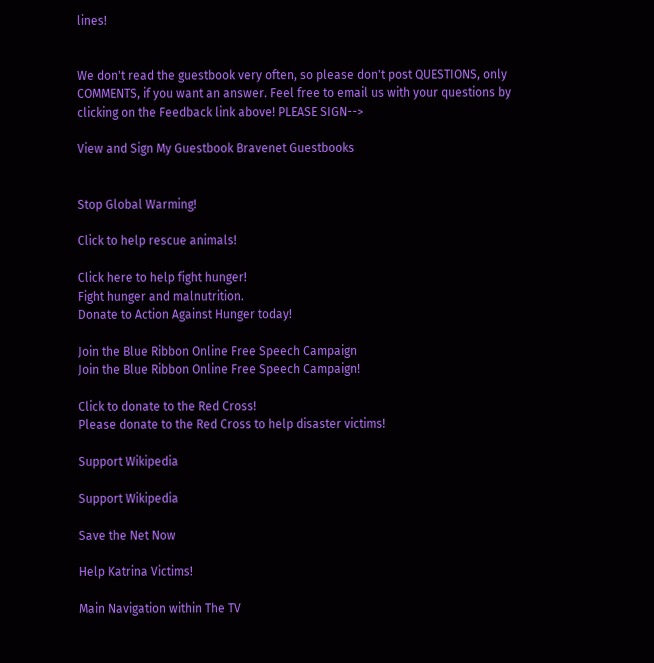lines!


We don't read the guestbook very often, so please don't post QUESTIONS, only COMMENTS, if you want an answer. Feel free to email us with your questions by clicking on the Feedback link above! PLEASE SIGN-->

View and Sign My Guestbook Bravenet Guestbooks


Stop Global Warming!

Click to help rescue animals!

Click here to help fight hunger!
Fight hunger and malnutrition.
Donate to Action Against Hunger today!

Join the Blue Ribbon Online Free Speech Campaign
Join the Blue Ribbon Online Free Speech Campaign!

Click to donate to the Red Cross!
Please donate to the Red Cross to help disaster victims!

Support Wikipedia

Support Wikipedia

Save the Net Now

Help Katrina Victims!

Main Navigation within The TV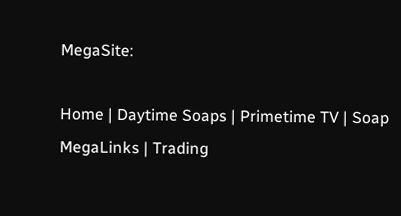MegaSite:

Home | Daytime Soaps | Primetime TV | Soap MegaLinks | Trading